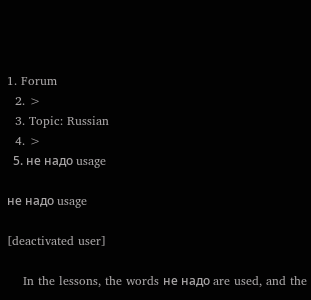1. Forum
  2. >
  3. Topic: Russian
  4. >
  5. не надо usage

не надо usage

[deactivated user]

    In the lessons, the words не надо are used, and the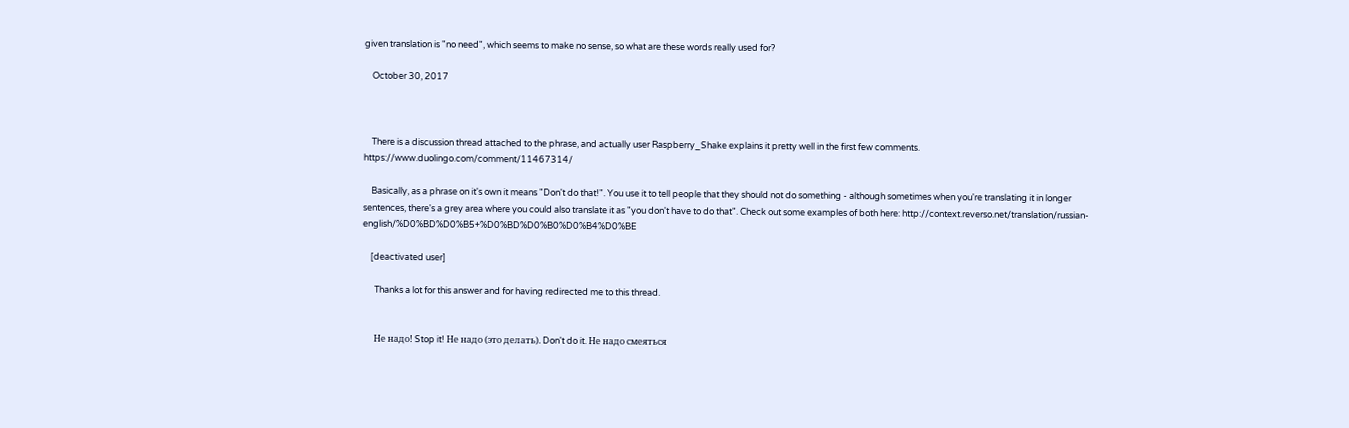given translation is "no need", which seems to make no sense, so what are these words really used for?

    October 30, 2017



    There is a discussion thread attached to the phrase, and actually user Raspberry_Shake explains it pretty well in the first few comments. https://www.duolingo.com/comment/11467314/

    Basically, as a phrase on it's own it means "Don't do that!". You use it to tell people that they should not do something - although sometimes when you're translating it in longer sentences, there's a grey area where you could also translate it as "you don't have to do that". Check out some examples of both here: http://context.reverso.net/translation/russian-english/%D0%BD%D0%B5+%D0%BD%D0%B0%D0%B4%D0%BE

    [deactivated user]

      Thanks a lot for this answer and for having redirected me to this thread.


      Не надо! Stop it! Не надо (это делать). Don't do it. Не надо смеяться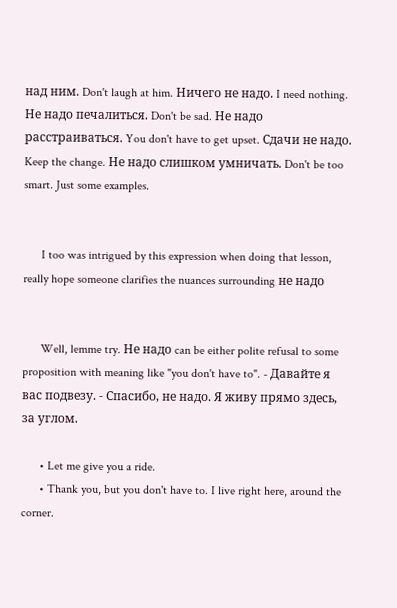над ним. Don't laugh at him. Ничего не надо. I need nothing. Не надо печалиться. Don't be sad. Не надо расстраиваться. You don't have to get upset. Сдачи не надо. Keep the change. Не надо слишком умничать. Don't be too smart. Just some examples.


      I too was intrigued by this expression when doing that lesson, really hope someone clarifies the nuances surrounding не надо


      Well, lemme try. Не надо can be either polite refusal to some proposition with meaning like "you don't have to". - Давайте я вас подвезу. - Спасибо, не надо. Я живу прямо здесь, за углом.

      • Let me give you a ride.
      • Thank you, but you don't have to. I live right here, around the corner.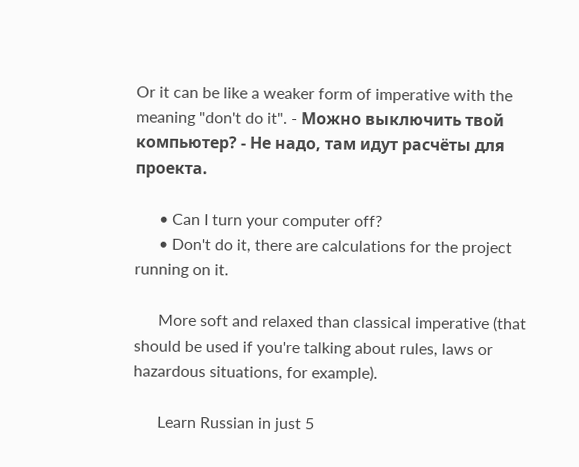Or it can be like a weaker form of imperative with the meaning "don't do it". - Можно выключить твой компьютер? - Не надо, там идут расчёты для проекта.

      • Can I turn your computer off?
      • Don't do it, there are calculations for the project running on it.

      More soft and relaxed than classical imperative (that should be used if you're talking about rules, laws or hazardous situations, for example).

      Learn Russian in just 5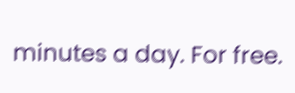minutes a day. For free.